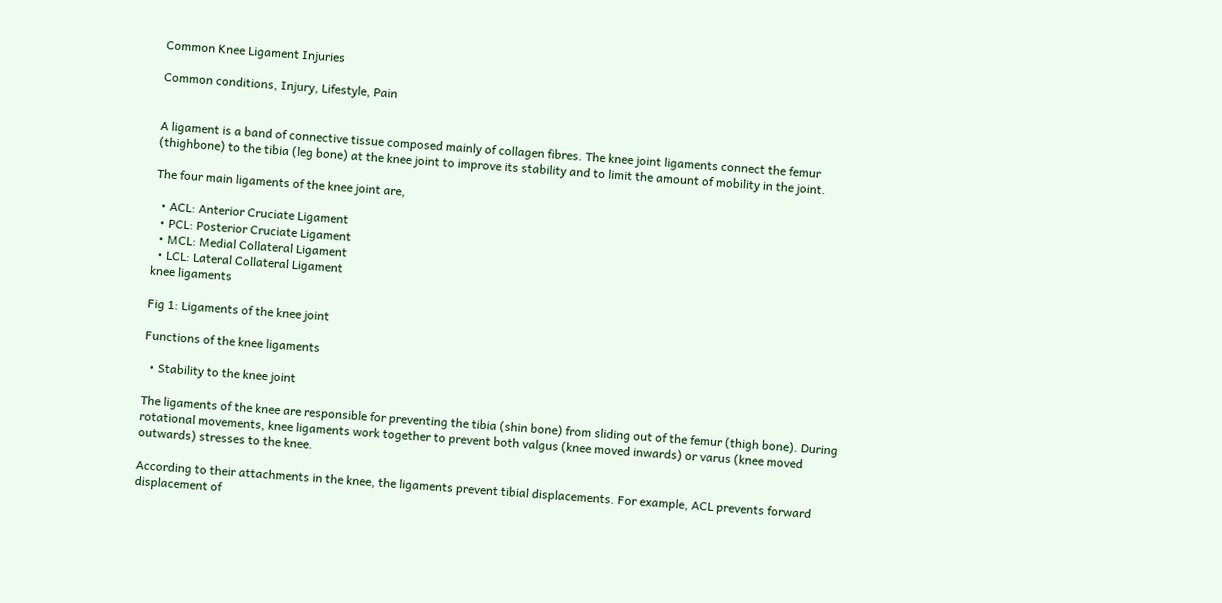Common Knee Ligament Injuries

Common conditions, Injury, Lifestyle, Pain


A ligament is a band of connective tissue composed mainly of collagen fibres. The knee joint ligaments connect the femur (thighbone) to the tibia (leg bone) at the knee joint to improve its stability and to limit the amount of mobility in the joint.

The four main ligaments of the knee joint are,

  • ACL: Anterior Cruciate Ligament
  • PCL: Posterior Cruciate Ligament
  • MCL: Medial Collateral Ligament
  • LCL: Lateral Collateral Ligament
knee ligaments

Fig 1: Ligaments of the knee joint

Functions of the knee ligaments

  • Stability to the knee joint

The ligaments of the knee are responsible for preventing the tibia (shin bone) from sliding out of the femur (thigh bone). During rotational movements, knee ligaments work together to prevent both valgus (knee moved inwards) or varus (knee moved outwards) stresses to the knee.

According to their attachments in the knee, the ligaments prevent tibial displacements. For example, ACL prevents forward displacement of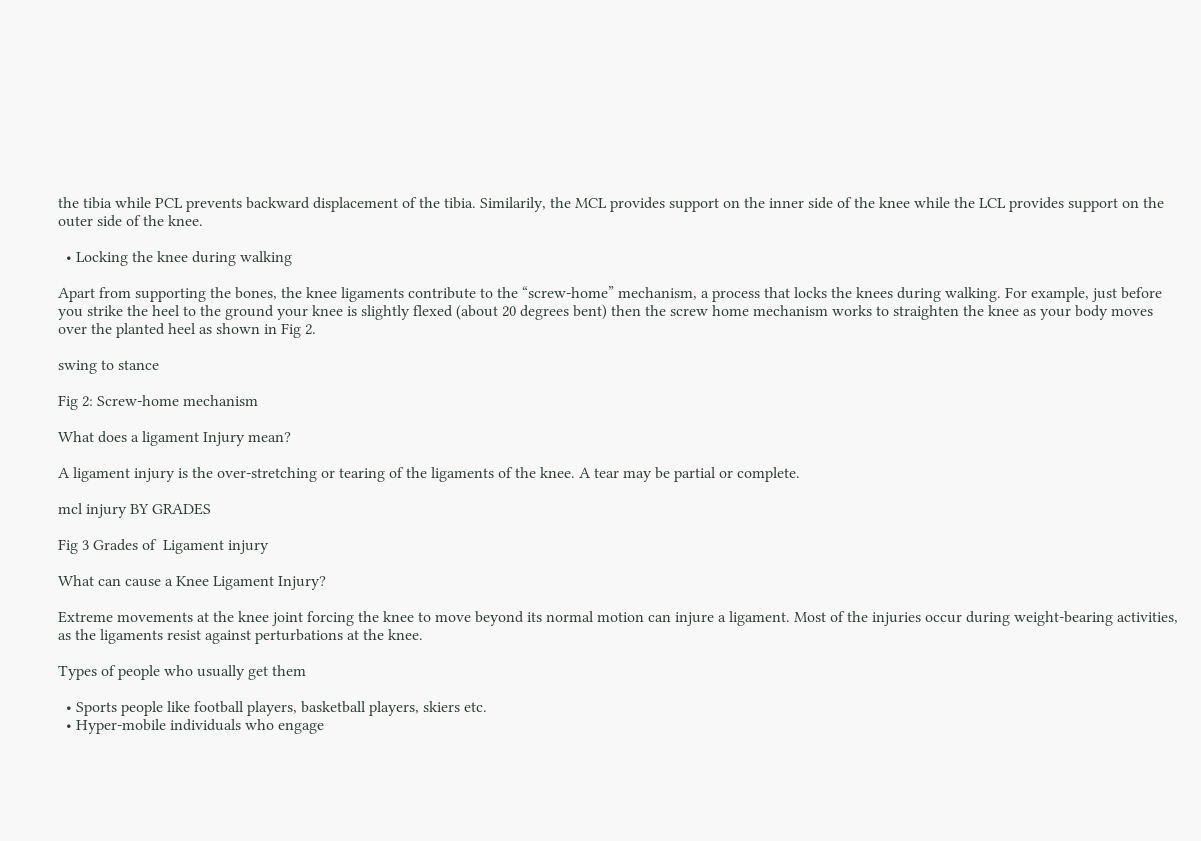the tibia while PCL prevents backward displacement of the tibia. Similarily, the MCL provides support on the inner side of the knee while the LCL provides support on the outer side of the knee.

  • Locking the knee during walking

Apart from supporting the bones, the knee ligaments contribute to the “screw-home” mechanism, a process that locks the knees during walking. For example, just before you strike the heel to the ground your knee is slightly flexed (about 20 degrees bent) then the screw home mechanism works to straighten the knee as your body moves over the planted heel as shown in Fig 2.

swing to stance

Fig 2: Screw-home mechanism

What does a ligament Injury mean?

A ligament injury is the over-stretching or tearing of the ligaments of the knee. A tear may be partial or complete.

mcl injury BY GRADES

Fig 3 Grades of  Ligament injury

What can cause a Knee Ligament Injury?

Extreme movements at the knee joint forcing the knee to move beyond its normal motion can injure a ligament. Most of the injuries occur during weight-bearing activities, as the ligaments resist against perturbations at the knee.

Types of people who usually get them

  • Sports people like football players, basketball players, skiers etc.
  • Hyper-mobile individuals who engage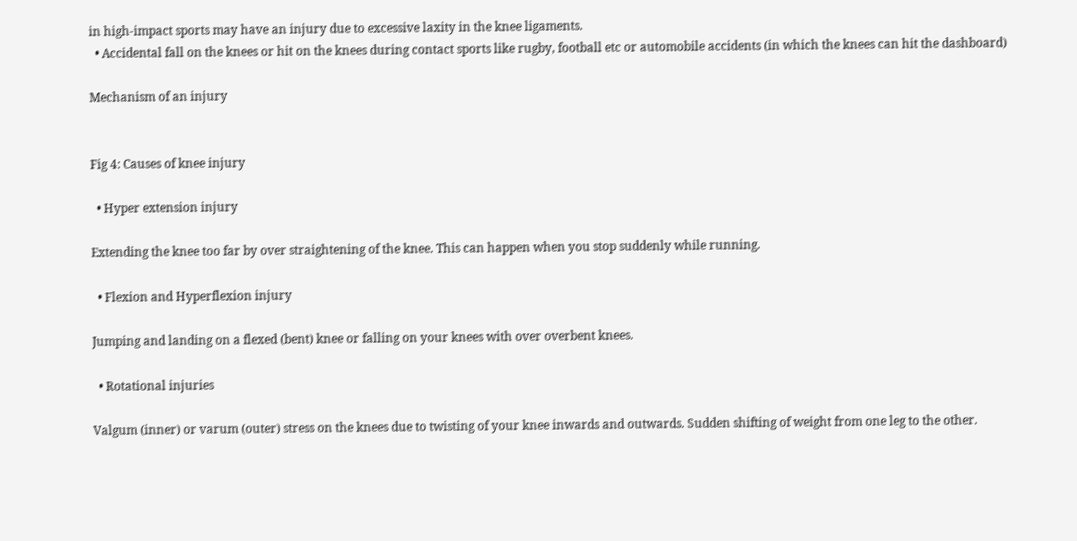in high-impact sports may have an injury due to excessive laxity in the knee ligaments.
  • Accidental fall on the knees or hit on the knees during contact sports like rugby, football etc or automobile accidents (in which the knees can hit the dashboard)

Mechanism of an injury


Fig 4: Causes of knee injury

  • Hyper extension injury

Extending the knee too far by over straightening of the knee. This can happen when you stop suddenly while running.

  • Flexion and Hyperflexion injury

Jumping and landing on a flexed (bent) knee or falling on your knees with over overbent knees.

  • Rotational injuries

Valgum (inner) or varum (outer) stress on the knees due to twisting of your knee inwards and outwards. Sudden shifting of weight from one leg to the other.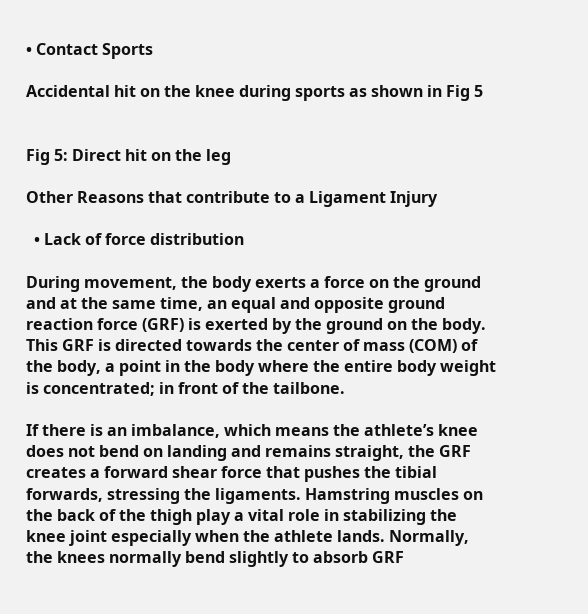• Contact Sports

Accidental hit on the knee during sports as shown in Fig 5


Fig 5: Direct hit on the leg

Other Reasons that contribute to a Ligament Injury

  • Lack of force distribution

During movement, the body exerts a force on the ground and at the same time, an equal and opposite ground reaction force (GRF) is exerted by the ground on the body. This GRF is directed towards the center of mass (COM) of the body, a point in the body where the entire body weight is concentrated; in front of the tailbone.

If there is an imbalance, which means the athlete’s knee does not bend on landing and remains straight, the GRF creates a forward shear force that pushes the tibial forwards, stressing the ligaments. Hamstring muscles on the back of the thigh play a vital role in stabilizing the knee joint especially when the athlete lands. Normally, the knees normally bend slightly to absorb GRF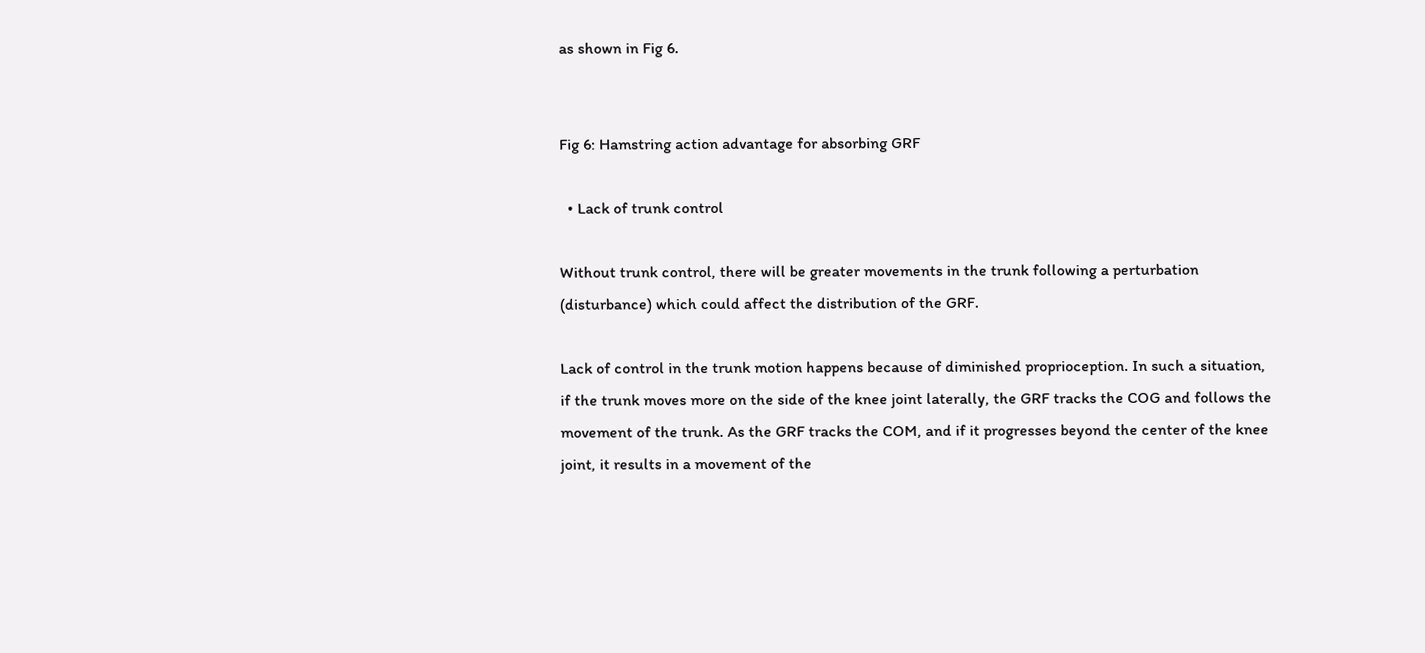as shown in Fig 6.


Fig 6: Hamstring action advantage for absorbing GRF

  • Lack of trunk control

Without trunk control, there will be greater movements in the trunk following a perturbation (disturbance) which could affect the distribution of the GRF.

Lack of control in the trunk motion happens because of diminished proprioception. In such a situation, if the trunk moves more on the side of the knee joint laterally, the GRF tracks the COG and follows the movement of the trunk. As the GRF tracks the COM, and if it progresses beyond the center of the knee joint, it results in a movement of the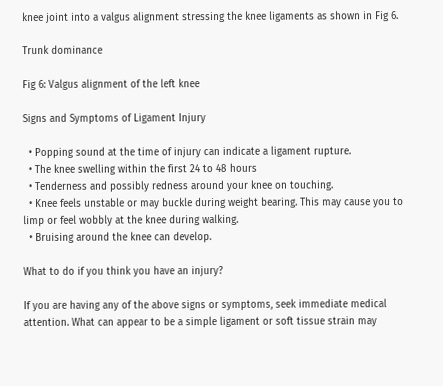knee joint into a valgus alignment stressing the knee ligaments as shown in Fig 6.

Trunk dominance

Fig 6: Valgus alignment of the left knee

Signs and Symptoms of Ligament Injury

  • Popping sound at the time of injury can indicate a ligament rupture.
  • The knee swelling within the first 24 to 48 hours
  • Tenderness and possibly redness around your knee on touching.
  • Knee feels unstable or may buckle during weight bearing. This may cause you to limp or feel wobbly at the knee during walking.
  • Bruising around the knee can develop.

What to do if you think you have an injury?

If you are having any of the above signs or symptoms, seek immediate medical attention. What can appear to be a simple ligament or soft tissue strain may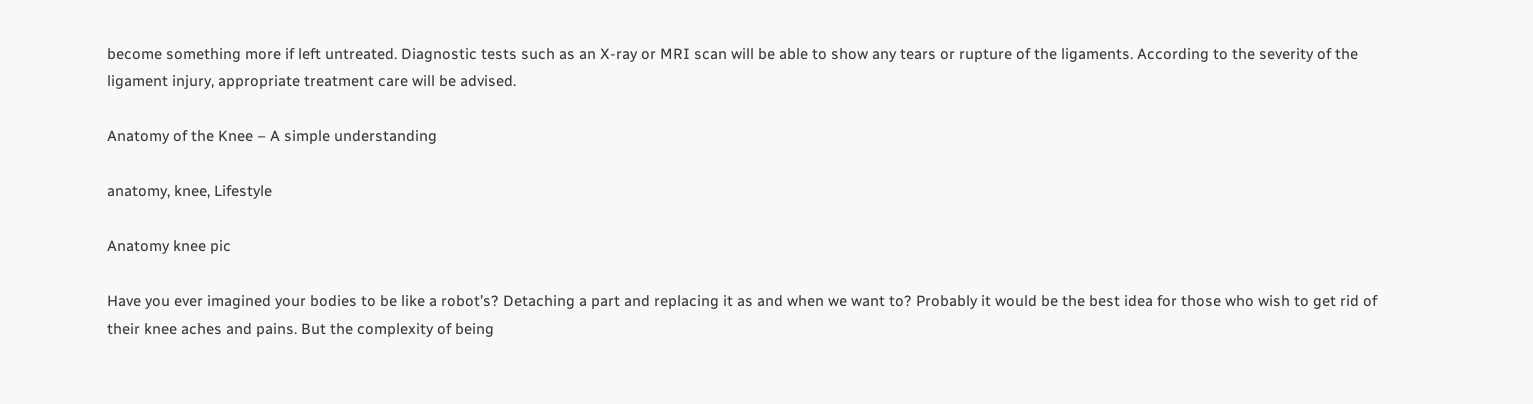become something more if left untreated. Diagnostic tests such as an X-ray or MRI scan will be able to show any tears or rupture of the ligaments. According to the severity of the ligament injury, appropriate treatment care will be advised.

Anatomy of the Knee – A simple understanding

anatomy, knee, Lifestyle

Anatomy knee pic

Have you ever imagined your bodies to be like a robot’s? Detaching a part and replacing it as and when we want to? Probably it would be the best idea for those who wish to get rid of their knee aches and pains. But the complexity of being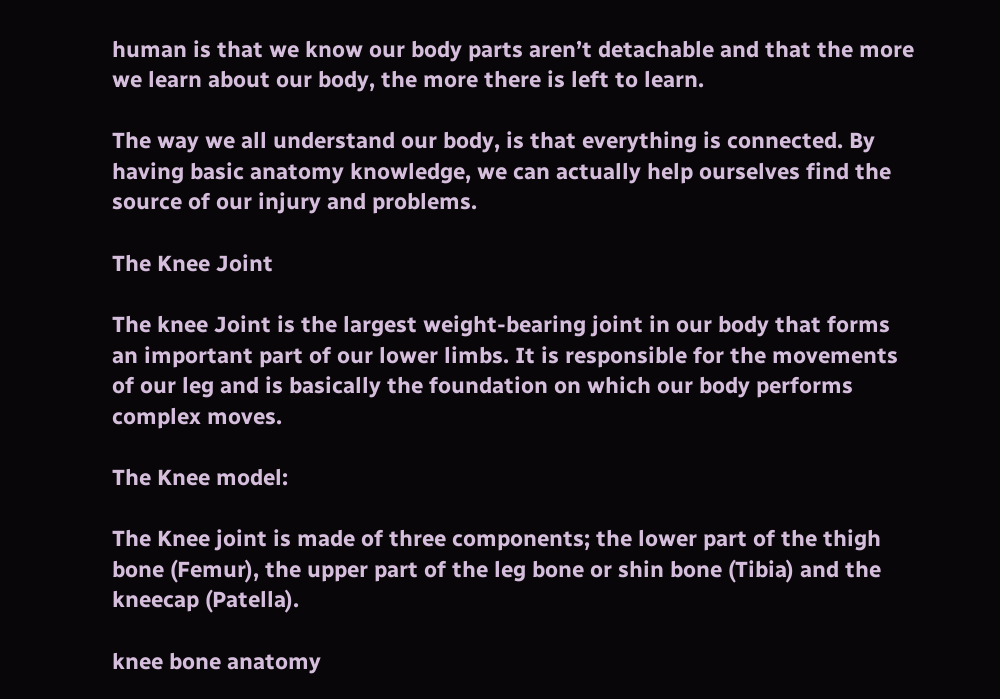human is that we know our body parts aren’t detachable and that the more we learn about our body, the more there is left to learn.

The way we all understand our body, is that everything is connected. By having basic anatomy knowledge, we can actually help ourselves find the source of our injury and problems.

The Knee Joint

The knee Joint is the largest weight-bearing joint in our body that forms an important part of our lower limbs. It is responsible for the movements of our leg and is basically the foundation on which our body performs complex moves.

The Knee model:

The Knee joint is made of three components; the lower part of the thigh bone (Femur), the upper part of the leg bone or shin bone (Tibia) and the kneecap (Patella).

knee bone anatomy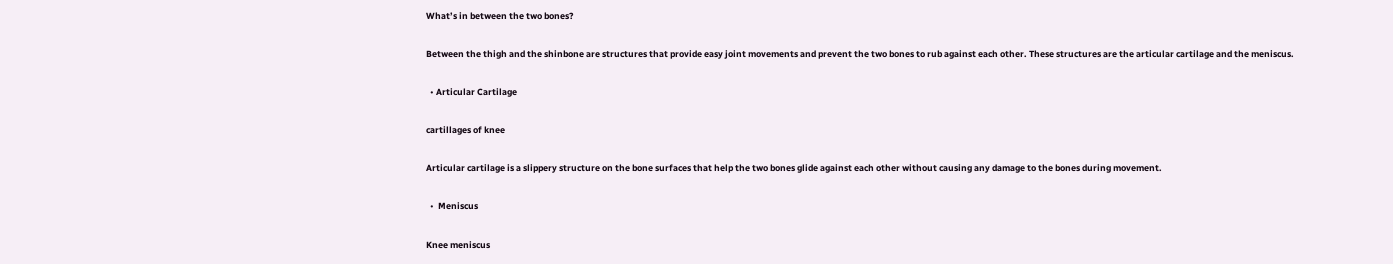What’s in between the two bones?

Between the thigh and the shinbone are structures that provide easy joint movements and prevent the two bones to rub against each other. These structures are the articular cartilage and the meniscus.

  • Articular Cartilage

cartillages of knee

Articular cartilage is a slippery structure on the bone surfaces that help the two bones glide against each other without causing any damage to the bones during movement.

  •  Meniscus

Knee meniscus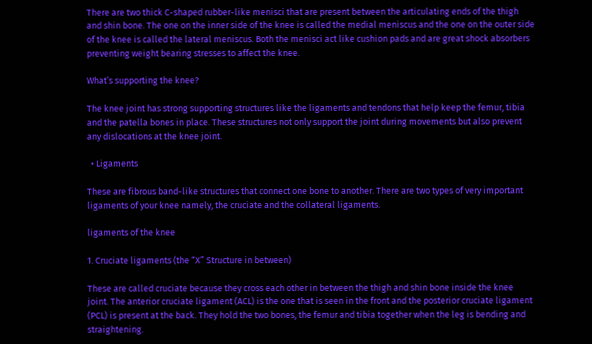There are two thick C-shaped rubber-like menisci that are present between the articulating ends of the thigh and shin bone. The one on the inner side of the knee is called the medial meniscus and the one on the outer side of the knee is called the lateral meniscus. Both the menisci act like cushion pads and are great shock absorbers preventing weight bearing stresses to affect the knee.

What’s supporting the knee?

The knee joint has strong supporting structures like the ligaments and tendons that help keep the femur, tibia and the patella bones in place. These structures not only support the joint during movements but also prevent any dislocations at the knee joint.

  • Ligaments

These are fibrous band-like structures that connect one bone to another. There are two types of very important ligaments of your knee namely, the cruciate and the collateral ligaments.

ligaments of the knee

1. Cruciate ligaments (the “X” Structure in between)

These are called cruciate because they cross each other in between the thigh and shin bone inside the knee joint. The anterior cruciate ligament (ACL) is the one that is seen in the front and the posterior cruciate ligament (PCL) is present at the back. They hold the two bones, the femur and tibia together when the leg is bending and straightening.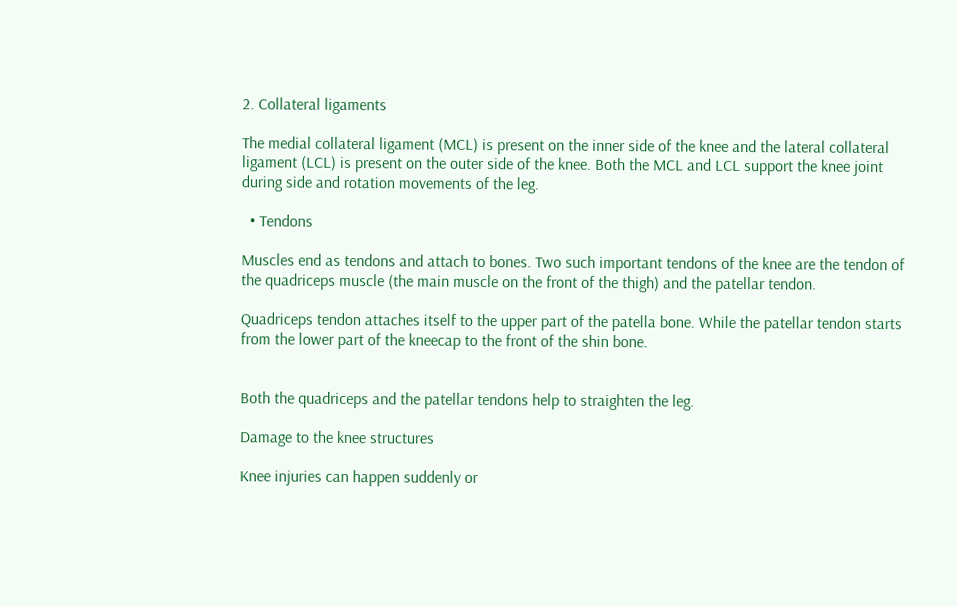2. Collateral ligaments

The medial collateral ligament (MCL) is present on the inner side of the knee and the lateral collateral ligament (LCL) is present on the outer side of the knee. Both the MCL and LCL support the knee joint during side and rotation movements of the leg.

  • Tendons

Muscles end as tendons and attach to bones. Two such important tendons of the knee are the tendon of the quadriceps muscle (the main muscle on the front of the thigh) and the patellar tendon.

Quadriceps tendon attaches itself to the upper part of the patella bone. While the patellar tendon starts from the lower part of the kneecap to the front of the shin bone.


Both the quadriceps and the patellar tendons help to straighten the leg.

Damage to the knee structures

Knee injuries can happen suddenly or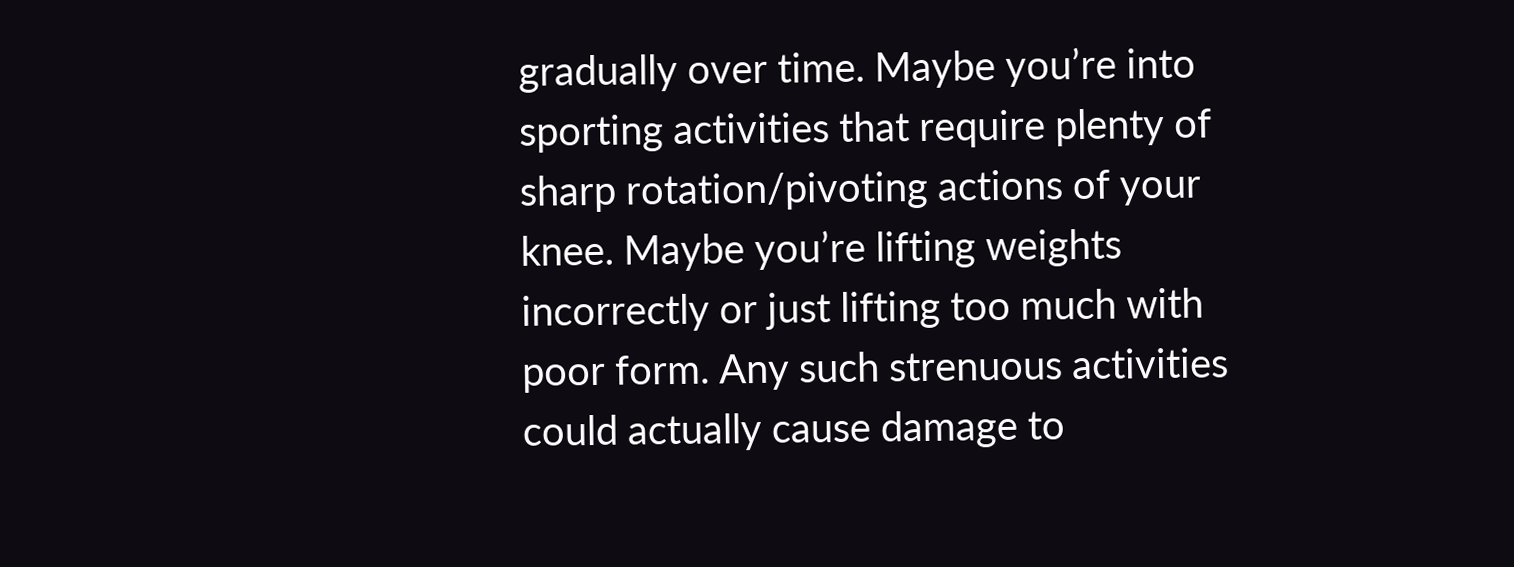gradually over time. Maybe you’re into sporting activities that require plenty of sharp rotation/pivoting actions of your knee. Maybe you’re lifting weights incorrectly or just lifting too much with poor form. Any such strenuous activities could actually cause damage to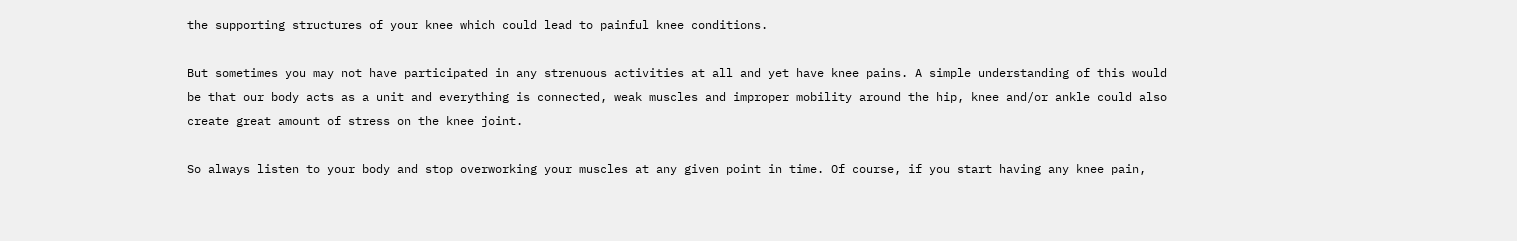the supporting structures of your knee which could lead to painful knee conditions.

But sometimes you may not have participated in any strenuous activities at all and yet have knee pains. A simple understanding of this would be that our body acts as a unit and everything is connected, weak muscles and improper mobility around the hip, knee and/or ankle could also create great amount of stress on the knee joint.

So always listen to your body and stop overworking your muscles at any given point in time. Of course, if you start having any knee pain,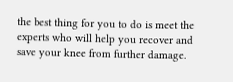the best thing for you to do is meet the experts who will help you recover and save your knee from further damage.